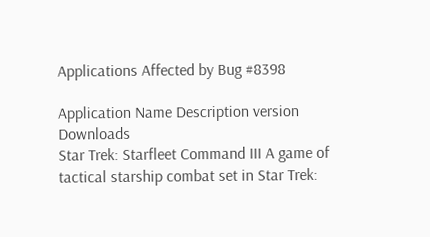Applications Affected by Bug #8398

Application Name Description version Downloads
Star Trek: Starfleet Command III A game of tactical starship combat set in Star Trek: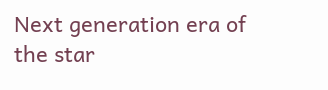Next generation era of the star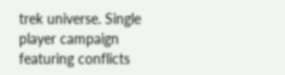trek universe. Single player campaign featuring conflicts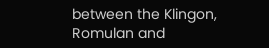between the Klingon, Romulan and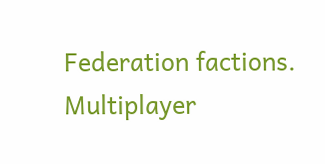Federation factions. Multiplayer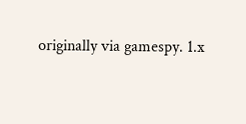originally via gamespy. 1.x